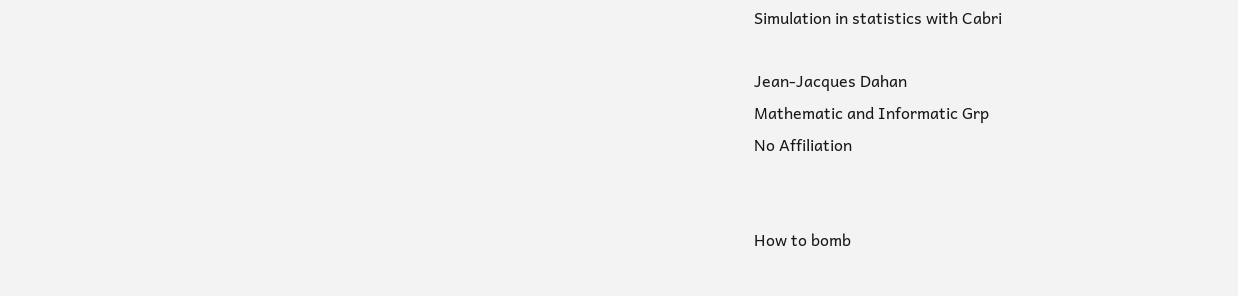Simulation in statistics with Cabri

Jean-Jacques Dahan
Mathematic and Informatic Grp
No Affiliation


How to bomb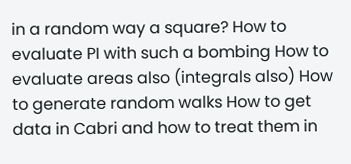in a random way a square? How to evaluate PI with such a bombing How to evaluate areas also (integrals also) How to generate random walks How to get data in Cabri and how to treat them in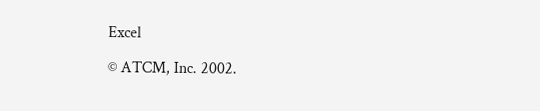Excel

© ATCM, Inc. 2002.